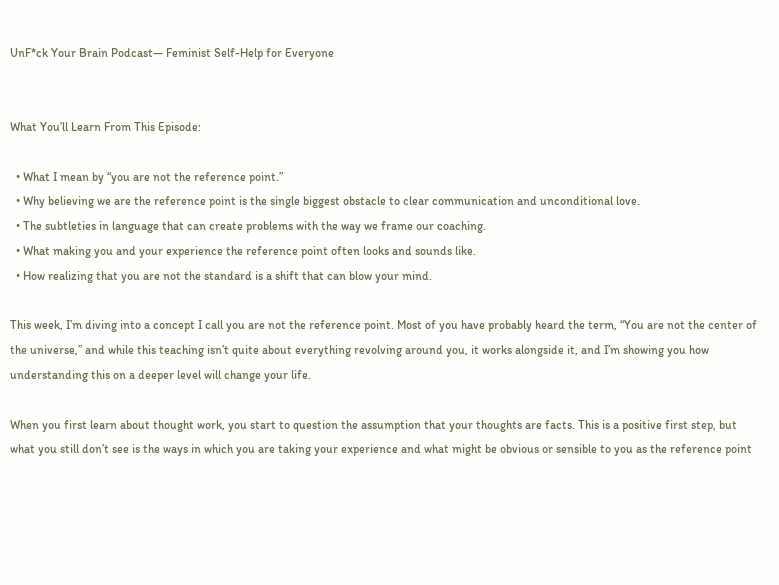UnF*ck Your Brain Podcast— Feminist Self-Help for Everyone


What You’ll Learn From This Episode:

  • What I mean by “you are not the reference point.”
  • Why believing we are the reference point is the single biggest obstacle to clear communication and unconditional love.
  • The subtleties in language that can create problems with the way we frame our coaching.
  • What making you and your experience the reference point often looks and sounds like.
  • How realizing that you are not the standard is a shift that can blow your mind.

This week, I’m diving into a concept I call you are not the reference point. Most of you have probably heard the term, “You are not the center of the universe,” and while this teaching isn’t quite about everything revolving around you, it works alongside it, and I’m showing you how understanding this on a deeper level will change your life.

When you first learn about thought work, you start to question the assumption that your thoughts are facts. This is a positive first step, but what you still don’t see is the ways in which you are taking your experience and what might be obvious or sensible to you as the reference point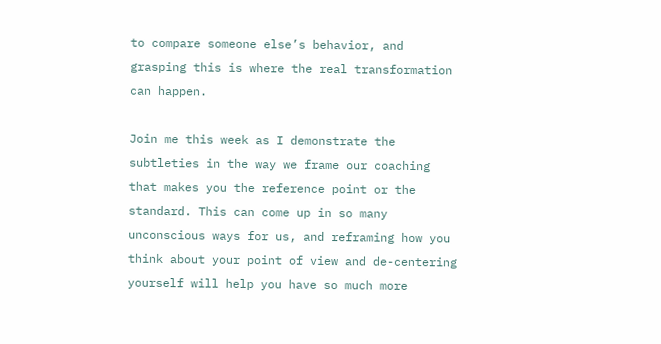to compare someone else’s behavior, and grasping this is where the real transformation can happen.

Join me this week as I demonstrate the subtleties in the way we frame our coaching that makes you the reference point or the standard. This can come up in so many unconscious ways for us, and reframing how you think about your point of view and de-centering yourself will help you have so much more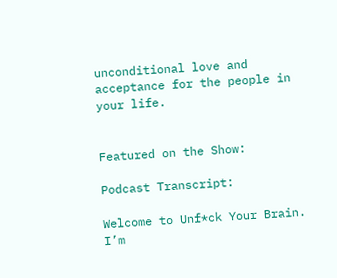unconditional love and acceptance for the people in your life.


Featured on the Show:

Podcast Transcript:

Welcome to Unf*ck Your Brain. I’m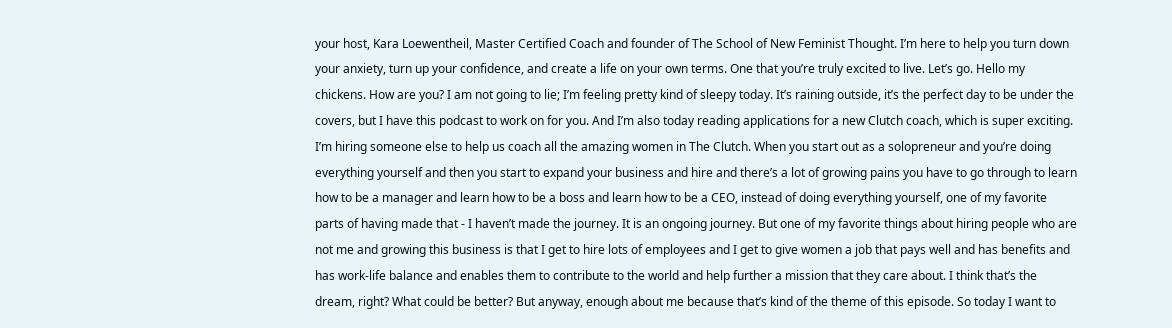your host, Kara Loewentheil, Master Certified Coach and founder of The School of New Feminist Thought. I’m here to help you turn down your anxiety, turn up your confidence, and create a life on your own terms. One that you’re truly excited to live. Let’s go. Hello my chickens. How are you? I am not going to lie; I’m feeling pretty kind of sleepy today. It’s raining outside, it’s the perfect day to be under the covers, but I have this podcast to work on for you. And I’m also today reading applications for a new Clutch coach, which is super exciting. I’m hiring someone else to help us coach all the amazing women in The Clutch. When you start out as a solopreneur and you’re doing everything yourself and then you start to expand your business and hire and there’s a lot of growing pains you have to go through to learn how to be a manager and learn how to be a boss and learn how to be a CEO, instead of doing everything yourself, one of my favorite parts of having made that - I haven’t made the journey. It is an ongoing journey. But one of my favorite things about hiring people who are not me and growing this business is that I get to hire lots of employees and I get to give women a job that pays well and has benefits and has work-life balance and enables them to contribute to the world and help further a mission that they care about. I think that’s the dream, right? What could be better? But anyway, enough about me because that’s kind of the theme of this episode. So today I want to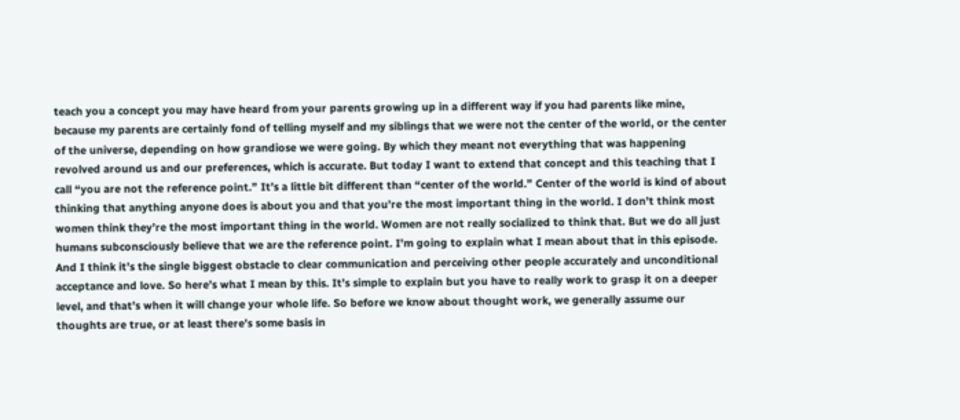teach you a concept you may have heard from your parents growing up in a different way if you had parents like mine, because my parents are certainly fond of telling myself and my siblings that we were not the center of the world, or the center of the universe, depending on how grandiose we were going. By which they meant not everything that was happening revolved around us and our preferences, which is accurate. But today I want to extend that concept and this teaching that I call “you are not the reference point.” It’s a little bit different than “center of the world.” Center of the world is kind of about thinking that anything anyone does is about you and that you’re the most important thing in the world. I don’t think most women think they’re the most important thing in the world. Women are not really socialized to think that. But we do all just humans subconsciously believe that we are the reference point. I’m going to explain what I mean about that in this episode. And I think it’s the single biggest obstacle to clear communication and perceiving other people accurately and unconditional acceptance and love. So here’s what I mean by this. It’s simple to explain but you have to really work to grasp it on a deeper level, and that’s when it will change your whole life. So before we know about thought work, we generally assume our thoughts are true, or at least there’s some basis in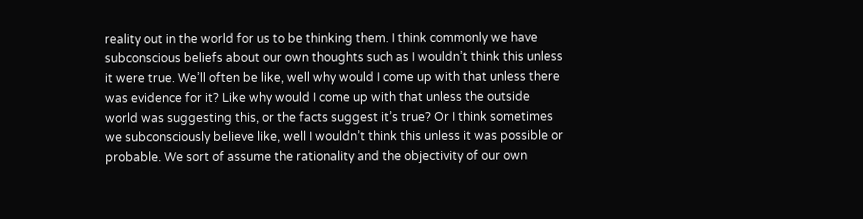reality out in the world for us to be thinking them. I think commonly we have subconscious beliefs about our own thoughts such as I wouldn’t think this unless it were true. We’ll often be like, well why would I come up with that unless there was evidence for it? Like why would I come up with that unless the outside world was suggesting this, or the facts suggest it’s true? Or I think sometimes we subconsciously believe like, well I wouldn’t think this unless it was possible or probable. We sort of assume the rationality and the objectivity of our own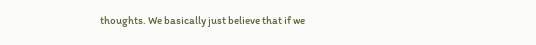thoughts. We basically just believe that if we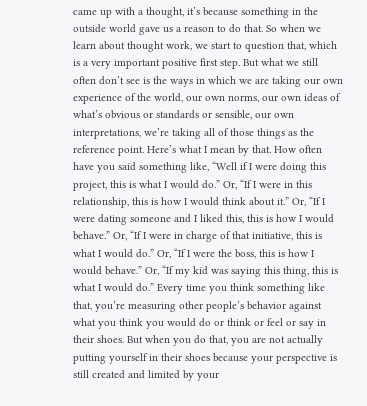came up with a thought, it’s because something in the outside world gave us a reason to do that. So when we learn about thought work, we start to question that, which is a very important positive first step. But what we still often don’t see is the ways in which we are taking our own experience of the world, our own norms, our own ideas of what’s obvious or standards or sensible, our own interpretations, we’re taking all of those things as the reference point. Here’s what I mean by that. How often have you said something like, “Well if I were doing this project, this is what I would do.” Or, “If I were in this relationship, this is how I would think about it.” Or, “If I were dating someone and I liked this, this is how I would behave.” Or, “If I were in charge of that initiative, this is what I would do.” Or, “If I were the boss, this is how I would behave.” Or, “If my kid was saying this thing, this is what I would do.” Every time you think something like that, you’re measuring other people’s behavior against what you think you would do or think or feel or say in their shoes. But when you do that, you are not actually putting yourself in their shoes because your perspective is still created and limited by your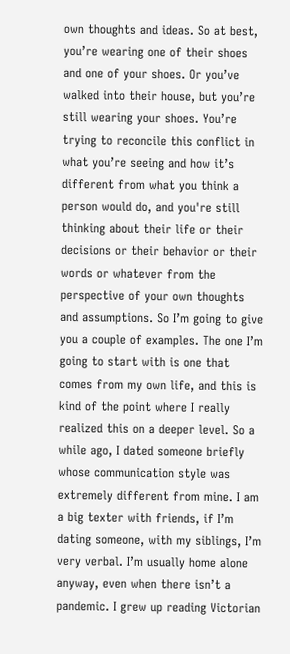own thoughts and ideas. So at best, you’re wearing one of their shoes and one of your shoes. Or you’ve walked into their house, but you’re still wearing your shoes. You’re trying to reconcile this conflict in what you’re seeing and how it’s different from what you think a person would do, and you're still thinking about their life or their decisions or their behavior or their words or whatever from the perspective of your own thoughts and assumptions. So I’m going to give you a couple of examples. The one I’m going to start with is one that comes from my own life, and this is kind of the point where I really realized this on a deeper level. So a while ago, I dated someone briefly whose communication style was extremely different from mine. I am a big texter with friends, if I’m dating someone, with my siblings, I’m very verbal. I’m usually home alone anyway, even when there isn’t a pandemic. I grew up reading Victorian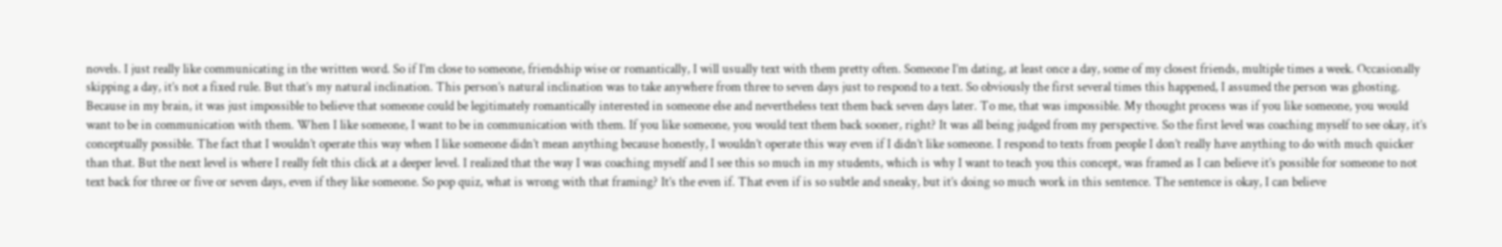novels. I just really like communicating in the written word. So if I’m close to someone, friendship wise or romantically, I will usually text with them pretty often. Someone I’m dating, at least once a day, some of my closest friends, multiple times a week. Occasionally skipping a day, it’s not a fixed rule. But that’s my natural inclination. This person’s natural inclination was to take anywhere from three to seven days just to respond to a text. So obviously the first several times this happened, I assumed the person was ghosting. Because in my brain, it was just impossible to believe that someone could be legitimately romantically interested in someone else and nevertheless text them back seven days later. To me, that was impossible. My thought process was if you like someone, you would want to be in communication with them. When I like someone, I want to be in communication with them. If you like someone, you would text them back sooner, right? It was all being judged from my perspective. So the first level was coaching myself to see okay, it’s conceptually possible. The fact that I wouldn’t operate this way when I like someone didn’t mean anything because honestly, I wouldn’t operate this way even if I didn’t like someone. I respond to texts from people I don’t really have anything to do with much quicker than that. But the next level is where I really felt this click at a deeper level. I realized that the way I was coaching myself and I see this so much in my students, which is why I want to teach you this concept, was framed as I can believe it’s possible for someone to not text back for three or five or seven days, even if they like someone. So pop quiz, what is wrong with that framing? It’s the even if. That even if is so subtle and sneaky, but it’s doing so much work in this sentence. The sentence is okay, I can believe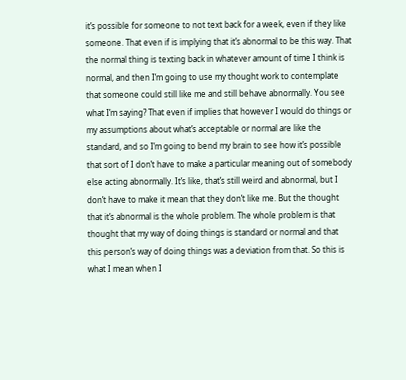it’s possible for someone to not text back for a week, even if they like someone. That even if is implying that it’s abnormal to be this way. That the normal thing is texting back in whatever amount of time I think is normal, and then I’m going to use my thought work to contemplate that someone could still like me and still behave abnormally. You see what I’m saying? That even if implies that however I would do things or my assumptions about what’s acceptable or normal are like the standard, and so I’m going to bend my brain to see how it’s possible that sort of I don’t have to make a particular meaning out of somebody else acting abnormally. It’s like, that’s still weird and abnormal, but I don’t have to make it mean that they don’t like me. But the thought that it’s abnormal is the whole problem. The whole problem is that thought that my way of doing things is standard or normal and that this person’s way of doing things was a deviation from that. So this is what I mean when I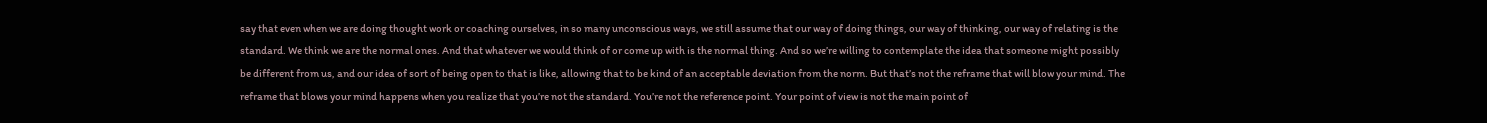say that even when we are doing thought work or coaching ourselves, in so many unconscious ways, we still assume that our way of doing things, our way of thinking, our way of relating is the standard. We think we are the normal ones. And that whatever we would think of or come up with is the normal thing. And so we’re willing to contemplate the idea that someone might possibly be different from us, and our idea of sort of being open to that is like, allowing that to be kind of an acceptable deviation from the norm. But that’s not the reframe that will blow your mind. The reframe that blows your mind happens when you realize that you’re not the standard. You’re not the reference point. Your point of view is not the main point of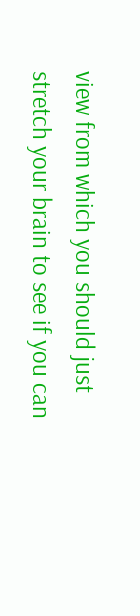view from which you should just stretch your brain to see if you can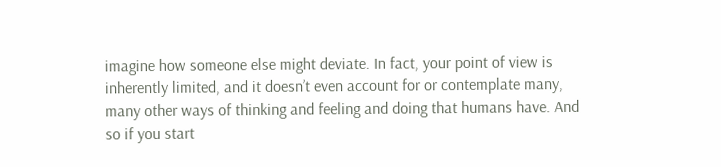imagine how someone else might deviate. In fact, your point of view is inherently limited, and it doesn’t even account for or contemplate many, many other ways of thinking and feeling and doing that humans have. And so if you start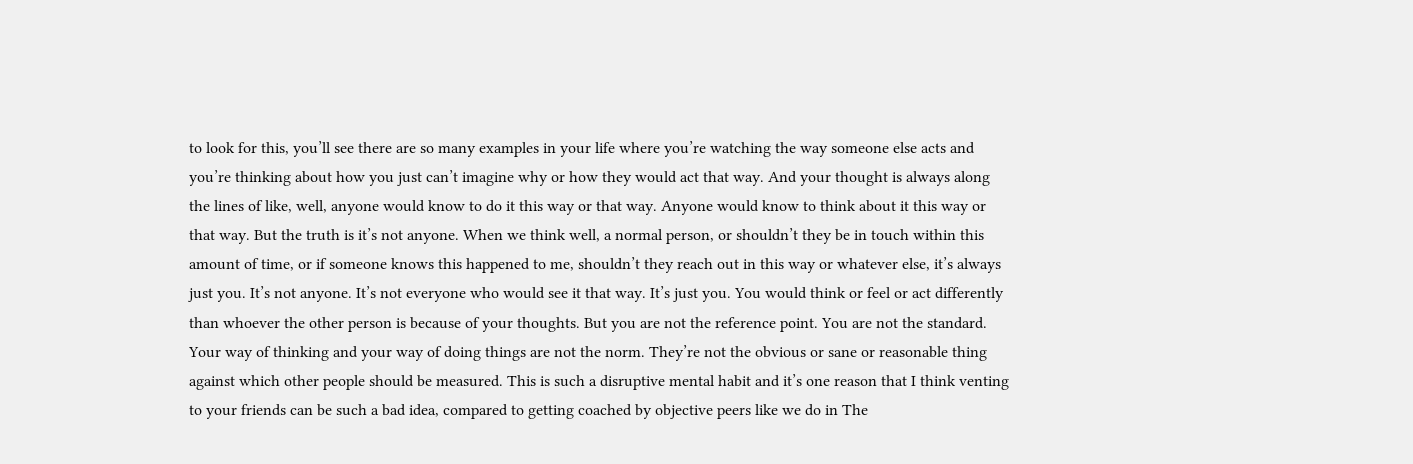to look for this, you’ll see there are so many examples in your life where you’re watching the way someone else acts and you’re thinking about how you just can’t imagine why or how they would act that way. And your thought is always along the lines of like, well, anyone would know to do it this way or that way. Anyone would know to think about it this way or that way. But the truth is it’s not anyone. When we think well, a normal person, or shouldn’t they be in touch within this amount of time, or if someone knows this happened to me, shouldn’t they reach out in this way or whatever else, it’s always just you. It’s not anyone. It’s not everyone who would see it that way. It’s just you. You would think or feel or act differently than whoever the other person is because of your thoughts. But you are not the reference point. You are not the standard. Your way of thinking and your way of doing things are not the norm. They’re not the obvious or sane or reasonable thing against which other people should be measured. This is such a disruptive mental habit and it’s one reason that I think venting to your friends can be such a bad idea, compared to getting coached by objective peers like we do in The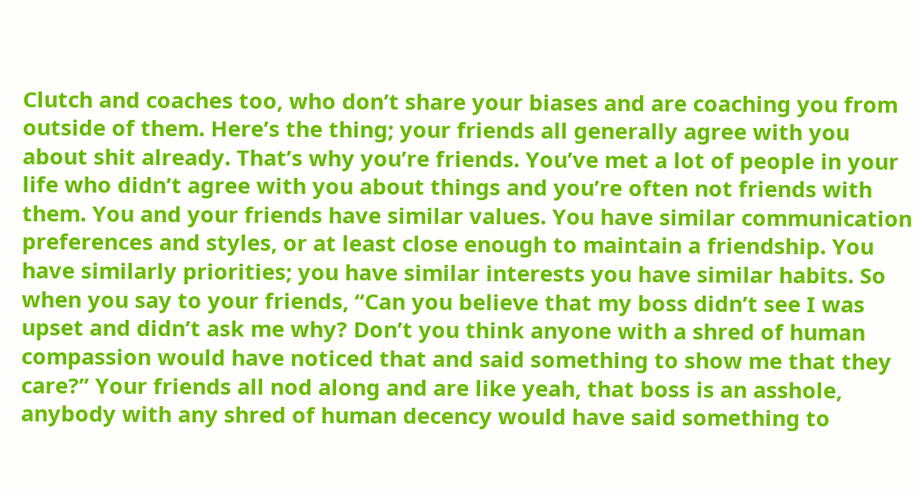Clutch and coaches too, who don’t share your biases and are coaching you from outside of them. Here’s the thing; your friends all generally agree with you about shit already. That’s why you’re friends. You’ve met a lot of people in your life who didn’t agree with you about things and you’re often not friends with them. You and your friends have similar values. You have similar communication preferences and styles, or at least close enough to maintain a friendship. You have similarly priorities; you have similar interests you have similar habits. So when you say to your friends, “Can you believe that my boss didn’t see I was upset and didn’t ask me why? Don’t you think anyone with a shred of human compassion would have noticed that and said something to show me that they care?” Your friends all nod along and are like yeah, that boss is an asshole, anybody with any shred of human decency would have said something to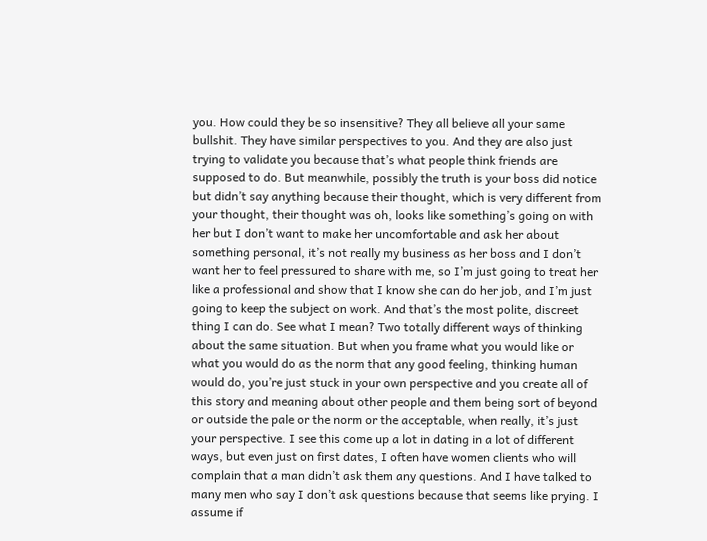you. How could they be so insensitive? They all believe all your same bullshit. They have similar perspectives to you. And they are also just trying to validate you because that’s what people think friends are supposed to do. But meanwhile, possibly the truth is your boss did notice but didn’t say anything because their thought, which is very different from your thought, their thought was oh, looks like something’s going on with her but I don’t want to make her uncomfortable and ask her about something personal, it’s not really my business as her boss and I don’t want her to feel pressured to share with me, so I’m just going to treat her like a professional and show that I know she can do her job, and I’m just going to keep the subject on work. And that’s the most polite, discreet thing I can do. See what I mean? Two totally different ways of thinking about the same situation. But when you frame what you would like or what you would do as the norm that any good feeling, thinking human would do, you’re just stuck in your own perspective and you create all of this story and meaning about other people and them being sort of beyond or outside the pale or the norm or the acceptable, when really, it’s just your perspective. I see this come up a lot in dating in a lot of different ways, but even just on first dates, I often have women clients who will complain that a man didn’t ask them any questions. And I have talked to many men who say I don’t ask questions because that seems like prying. I assume if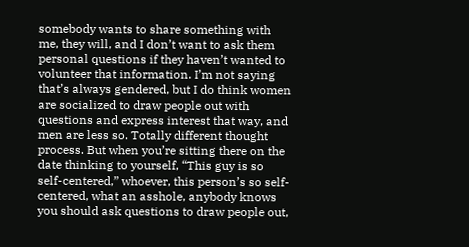somebody wants to share something with me, they will, and I don’t want to ask them personal questions if they haven’t wanted to volunteer that information. I’m not saying that’s always gendered, but I do think women are socialized to draw people out with questions and express interest that way, and men are less so. Totally different thought process. But when you’re sitting there on the date thinking to yourself, “This guy is so self-centered,” whoever, this person’s so self-centered, what an asshole, anybody knows you should ask questions to draw people out,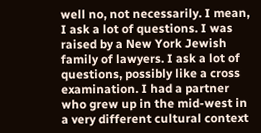well no, not necessarily. I mean, I ask a lot of questions. I was raised by a New York Jewish family of lawyers. I ask a lot of questions, possibly like a cross examination. I had a partner who grew up in the mid-west in a very different cultural context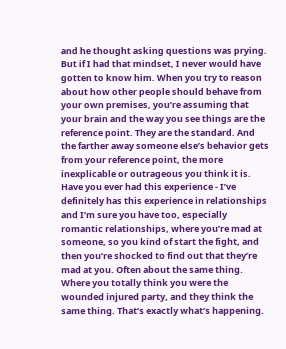and he thought asking questions was prying. But if I had that mindset, I never would have gotten to know him. When you try to reason about how other people should behave from your own premises, you’re assuming that your brain and the way you see things are the reference point. They are the standard. And the farther away someone else’s behavior gets from your reference point, the more inexplicable or outrageous you think it is. Have you ever had this experience - I’ve definitely has this experience in relationships and I’m sure you have too, especially romantic relationships, where you’re mad at someone, so you kind of start the fight, and then you’re shocked to find out that they’re mad at you. Often about the same thing. Where you totally think you were the wounded injured party, and they think the same thing. That’s exactly what’s happening.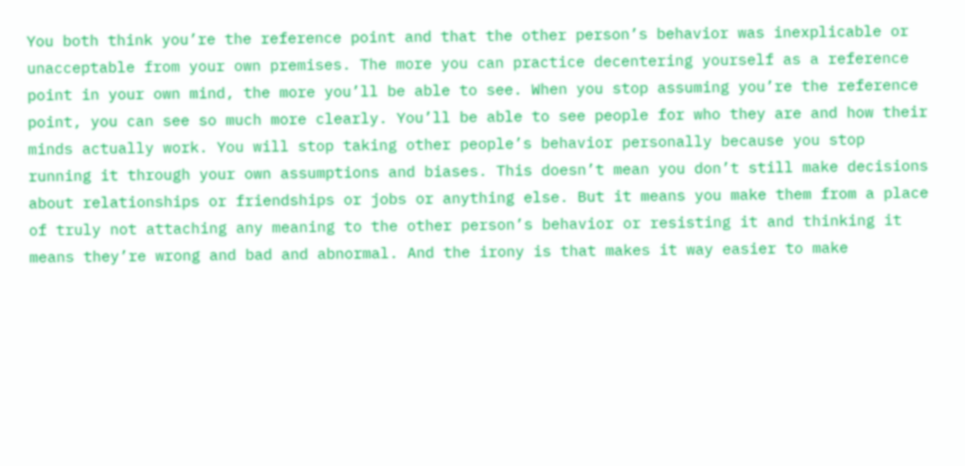You both think you’re the reference point and that the other person’s behavior was inexplicable or unacceptable from your own premises. The more you can practice decentering yourself as a reference point in your own mind, the more you’ll be able to see. When you stop assuming you’re the reference point, you can see so much more clearly. You’ll be able to see people for who they are and how their minds actually work. You will stop taking other people’s behavior personally because you stop running it through your own assumptions and biases. This doesn’t mean you don’t still make decisions about relationships or friendships or jobs or anything else. But it means you make them from a place of truly not attaching any meaning to the other person’s behavior or resisting it and thinking it means they’re wrong and bad and abnormal. And the irony is that makes it way easier to make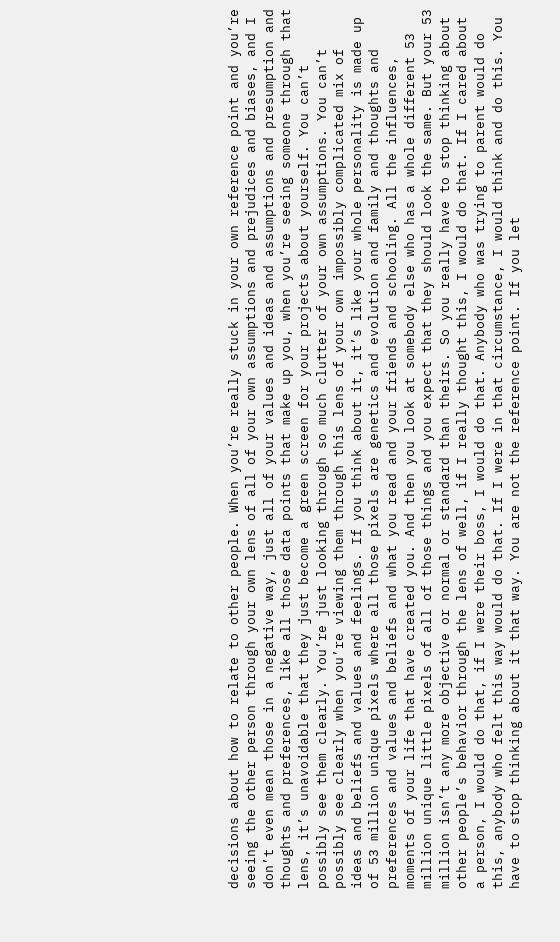decisions about how to relate to other people. When you’re really stuck in your own reference point and you’re seeing the other person through your own lens of all of your own assumptions and prejudices and biases, and I don’t even mean those in a negative way, just all of your values and ideas and assumptions and presumption and thoughts and preferences, like all those data points that make up you, when you’re seeing someone through that lens, it’s unavoidable that they just become a green screen for your projects about yourself. You can’t possibly see them clearly. You’re just looking through so much clutter of your own assumptions. You can’t possibly see clearly when you’re viewing them through this lens of your own impossibly complicated mix of ideas and beliefs and values and feelings. If you think about it, it’s like your whole personality is made up of 53 million unique pixels where all those pixels are genetics and evolution and family and thoughts and preferences and values and beliefs and what you read and your friends and schooling. All the influences, moments of your life that have created you. And then you look at somebody else who has a whole different 53 million unique little pixels of all of those things and you expect that they should look the same. But your 53 million isn’t any more objective or normal or standard than theirs. So you really have to stop thinking about other people’s behavior through the lens of well, if I really thought this, I would do that. If I cared about a person, I would do that, if I were their boss, I would do that. Anybody who was trying to parent would do this, anybody who felt this way would do that. If I were in that circumstance, I would think and do this. You have to stop thinking about it that way. You are not the reference point. If you let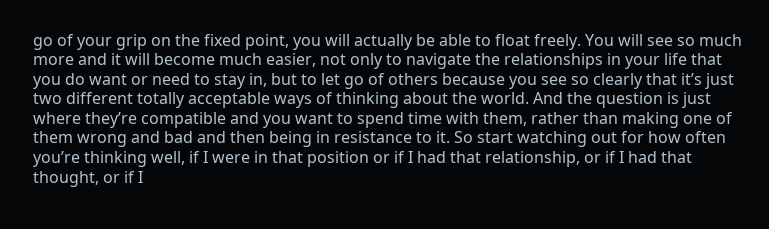go of your grip on the fixed point, you will actually be able to float freely. You will see so much more and it will become much easier, not only to navigate the relationships in your life that you do want or need to stay in, but to let go of others because you see so clearly that it’s just two different totally acceptable ways of thinking about the world. And the question is just where they’re compatible and you want to spend time with them, rather than making one of them wrong and bad and then being in resistance to it. So start watching out for how often you’re thinking well, if I were in that position or if I had that relationship, or if I had that thought, or if I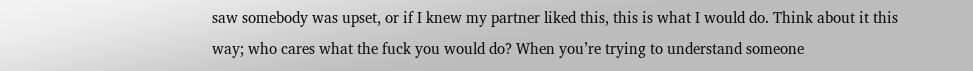saw somebody was upset, or if I knew my partner liked this, this is what I would do. Think about it this way; who cares what the fuck you would do? When you’re trying to understand someone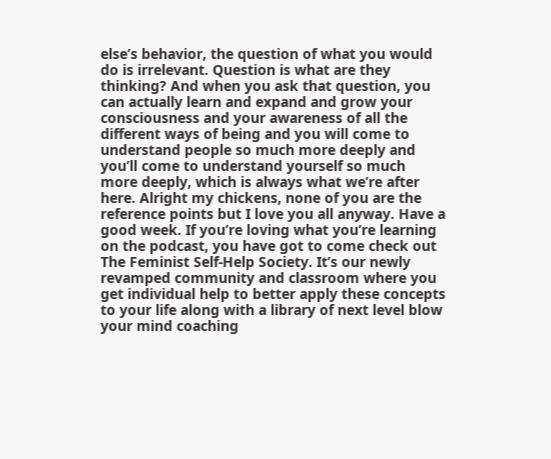else’s behavior, the question of what you would do is irrelevant. Question is what are they thinking? And when you ask that question, you can actually learn and expand and grow your consciousness and your awareness of all the different ways of being and you will come to understand people so much more deeply and you’ll come to understand yourself so much more deeply, which is always what we’re after here. Alright my chickens, none of you are the reference points but I love you all anyway. Have a good week. If you’re loving what you’re learning on the podcast, you have got to come check out The Feminist Self-Help Society. It’s our newly revamped community and classroom where you get individual help to better apply these concepts to your life along with a library of next level blow your mind coaching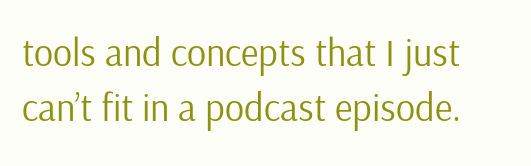tools and concepts that I just can’t fit in a podcast episode.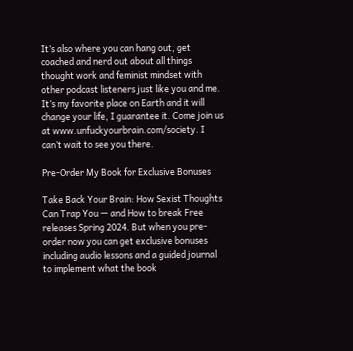It’s also where you can hang out, get coached and nerd out about all things thought work and feminist mindset with other podcast listeners just like you and me. It’s my favorite place on Earth and it will change your life, I guarantee it. Come join us at www.unfuckyourbrain.com/society. I can’t wait to see you there.

Pre-Order My Book for Exclusive Bonuses

Take Back Your Brain: How Sexist Thoughts Can Trap You — and How to break Free releases Spring 2024. But when you pre-order now you can get exclusive bonuses including audio lessons and a guided journal to implement what the book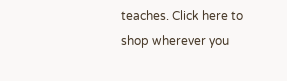teaches. Click here to shop wherever you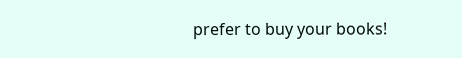prefer to buy your books!